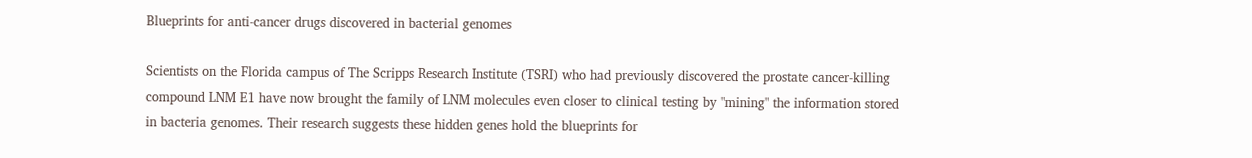Blueprints for anti-cancer drugs discovered in bacterial genomes

Scientists on the Florida campus of The Scripps Research Institute (TSRI) who had previously discovered the prostate cancer-killing compound LNM E1 have now brought the family of LNM molecules even closer to clinical testing by "mining" the information stored in bacteria genomes. Their research suggests these hidden genes hold the blueprints for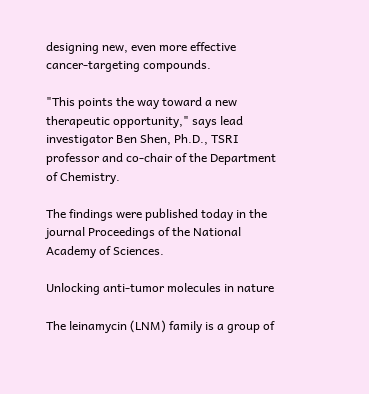designing new, even more effective cancer-targeting compounds.

"This points the way toward a new therapeutic opportunity," says lead investigator Ben Shen, Ph.D., TSRI professor and co-chair of the Department of Chemistry.

The findings were published today in the journal Proceedings of the National Academy of Sciences.

Unlocking anti-tumor molecules in nature

The leinamycin (LNM) family is a group of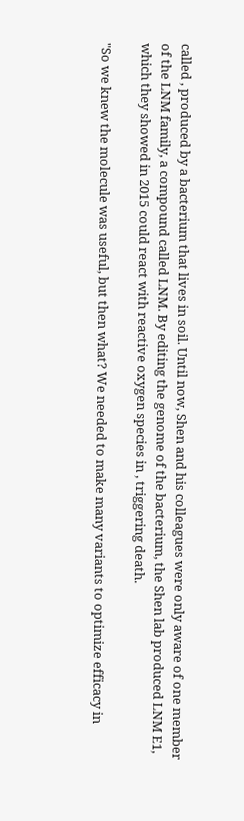called , produced by a bacterium that lives in soil. Until now, Shen and his colleagues were only aware of one member of the LNM family, a compound called LNM. By editing the genome of the bacterium, the Shen lab produced LNM E1, which they showed in 2015 could react with reactive oxygen species in , triggering death.

"So we knew the molecule was useful, but then what? We needed to make many variants to optimize efficacy in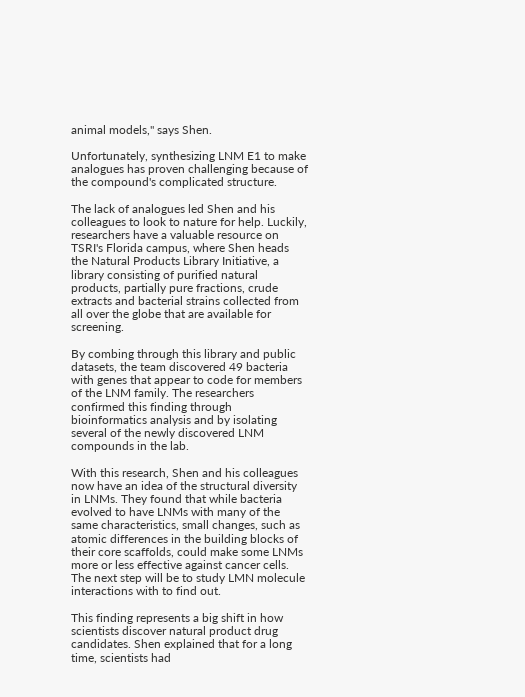animal models," says Shen.

Unfortunately, synthesizing LNM E1 to make analogues has proven challenging because of the compound's complicated structure.

The lack of analogues led Shen and his colleagues to look to nature for help. Luckily, researchers have a valuable resource on TSRI's Florida campus, where Shen heads the Natural Products Library Initiative, a library consisting of purified natural products, partially pure fractions, crude extracts and bacterial strains collected from all over the globe that are available for screening.

By combing through this library and public datasets, the team discovered 49 bacteria with genes that appear to code for members of the LNM family. The researchers confirmed this finding through bioinformatics analysis and by isolating several of the newly discovered LNM compounds in the lab.

With this research, Shen and his colleagues now have an idea of the structural diversity in LNMs. They found that while bacteria evolved to have LNMs with many of the same characteristics, small changes, such as atomic differences in the building blocks of their core scaffolds, could make some LNMs more or less effective against cancer cells. The next step will be to study LMN molecule interactions with to find out.

This finding represents a big shift in how scientists discover natural product drug candidates. Shen explained that for a long time, scientists had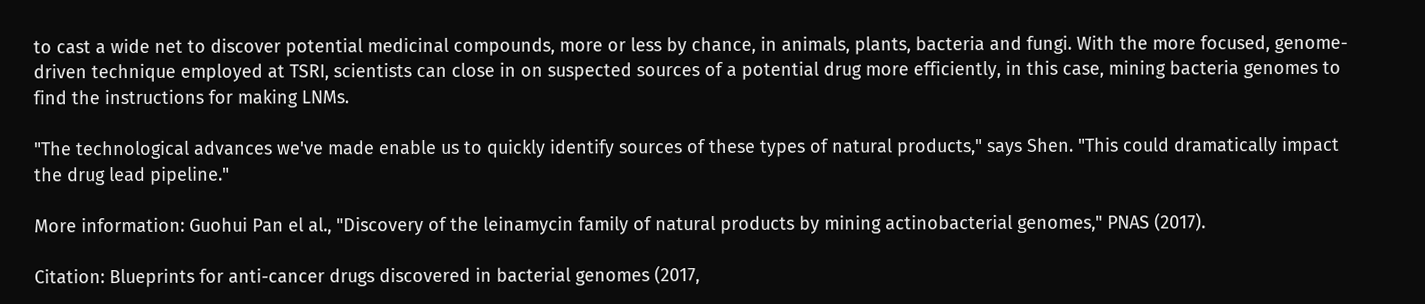to cast a wide net to discover potential medicinal compounds, more or less by chance, in animals, plants, bacteria and fungi. With the more focused, genome-driven technique employed at TSRI, scientists can close in on suspected sources of a potential drug more efficiently, in this case, mining bacteria genomes to find the instructions for making LNMs.

"The technological advances we've made enable us to quickly identify sources of these types of natural products," says Shen. "This could dramatically impact the drug lead pipeline."

More information: Guohui Pan el al., "Discovery of the leinamycin family of natural products by mining actinobacterial genomes," PNAS (2017).

Citation: Blueprints for anti-cancer drugs discovered in bacterial genomes (2017,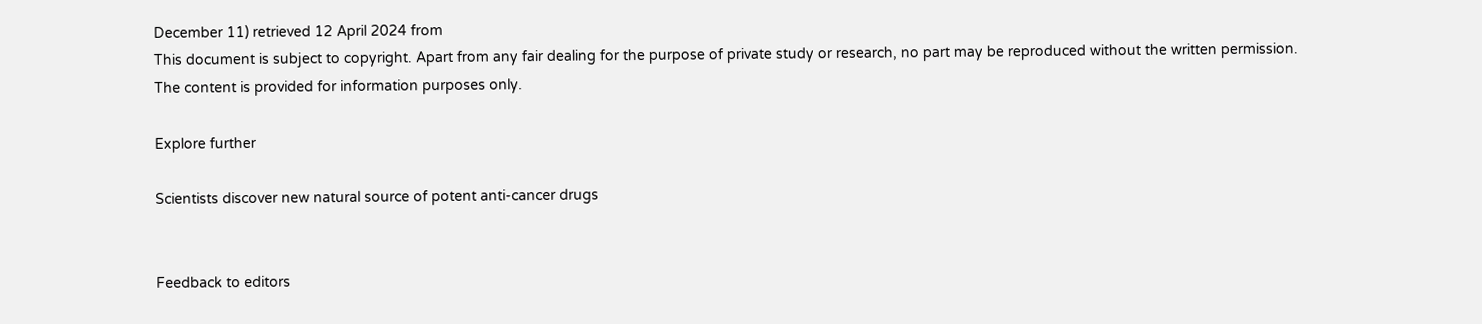December 11) retrieved 12 April 2024 from
This document is subject to copyright. Apart from any fair dealing for the purpose of private study or research, no part may be reproduced without the written permission. The content is provided for information purposes only.

Explore further

Scientists discover new natural source of potent anti-cancer drugs


Feedback to editors